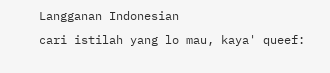Langganan Indonesian
cari istilah yang lo mau, kaya' queef: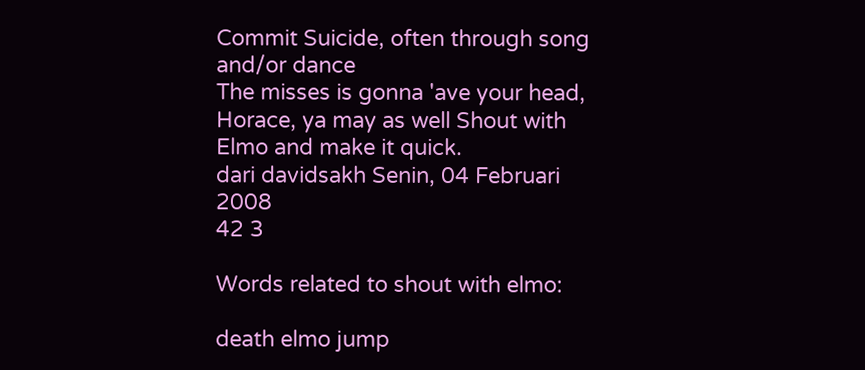Commit Suicide, often through song and/or dance
The misses is gonna 'ave your head, Horace, ya may as well Shout with Elmo and make it quick.
dari davidsakh Senin, 04 Februari 2008
42 3

Words related to shout with elmo:

death elmo jump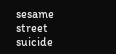sesame street suicide